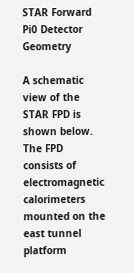STAR Forward Pi0 Detector Geometry

A schematic view of the STAR FPD is shown below.  The FPD consists of electromagnetic calorimeters mounted on the east tunnel platform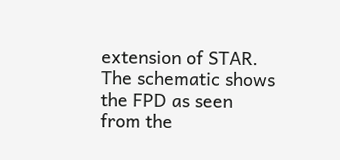extension of STAR.  The schematic shows the FPD as seen from the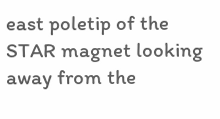east poletip of the STAR magnet looking away from the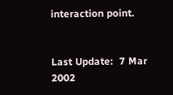interaction point.


Last Update:  7 Mar 2002